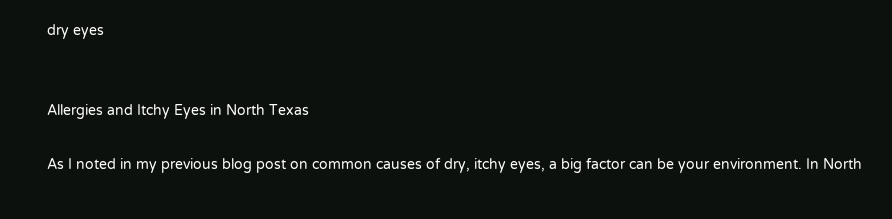dry eyes


Allergies and Itchy Eyes in North Texas

As I noted in my previous blog post on common causes of dry, itchy eyes, a big factor can be your environment. In North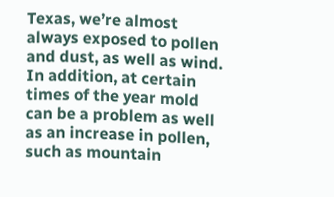Texas, we’re almost always exposed to pollen and dust, as well as wind. In addition, at certain times of the year mold can be a problem as well as an increase in pollen, such as mountain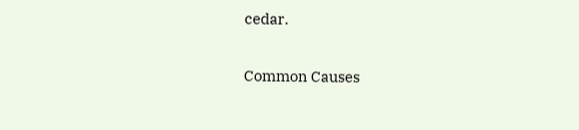cedar.

Common Causes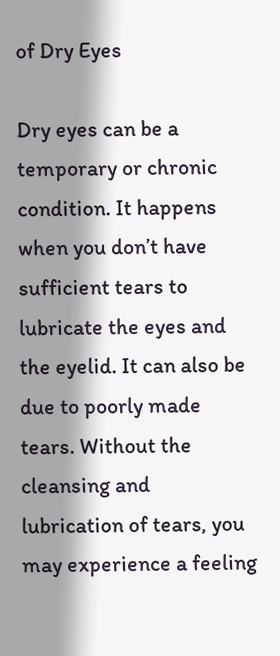of Dry Eyes

Dry eyes can be a temporary or chronic condition. It happens when you don’t have sufficient tears to lubricate the eyes and the eyelid. It can also be due to poorly made tears. Without the cleansing and lubrication of tears, you may experience a feeling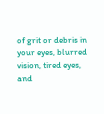of grit or debris in your eyes, blurred vision, tired eyes, and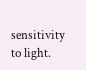sensitivity to light.